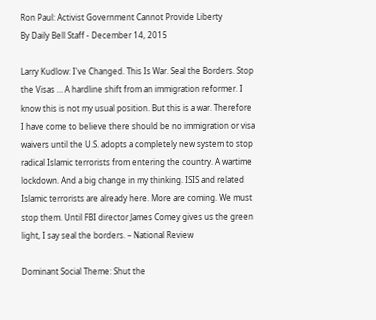Ron Paul: Activist Government Cannot Provide Liberty
By Daily Bell Staff - December 14, 2015

Larry Kudlow: I've Changed. This Is War. Seal the Borders. Stop the Visas … A hardline shift from an immigration reformer. I know this is not my usual position. But this is a war. Therefore I have come to believe there should be no immigration or visa waivers until the U.S. adopts a completely new system to stop radical Islamic terrorists from entering the country. A wartime lockdown. And a big change in my thinking. ISIS and related Islamic terrorists are already here. More are coming. We must stop them. Until FBI director James Comey gives us the green light, I say seal the borders. – National Review

Dominant Social Theme: Shut the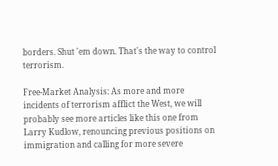borders. Shut 'em down. That's the way to control terrorism.

Free-Market Analysis: As more and more incidents of terrorism afflict the West, we will probably see more articles like this one from Larry Kudlow, renouncing previous positions on immigration and calling for more severe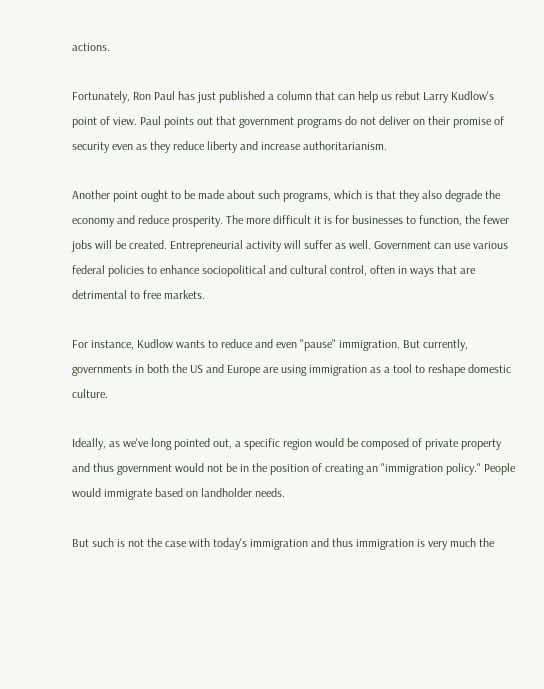actions.

Fortunately, Ron Paul has just published a column that can help us rebut Larry Kudlow's point of view. Paul points out that government programs do not deliver on their promise of security even as they reduce liberty and increase authoritarianism.

Another point ought to be made about such programs, which is that they also degrade the economy and reduce prosperity. The more difficult it is for businesses to function, the fewer jobs will be created. Entrepreneurial activity will suffer as well. Government can use various federal policies to enhance sociopolitical and cultural control, often in ways that are detrimental to free markets.

For instance, Kudlow wants to reduce and even "pause" immigration. But currently, governments in both the US and Europe are using immigration as a tool to reshape domestic culture.

Ideally, as we've long pointed out, a specific region would be composed of private property and thus government would not be in the position of creating an "immigration policy." People would immigrate based on landholder needs.

But such is not the case with today's immigration and thus immigration is very much the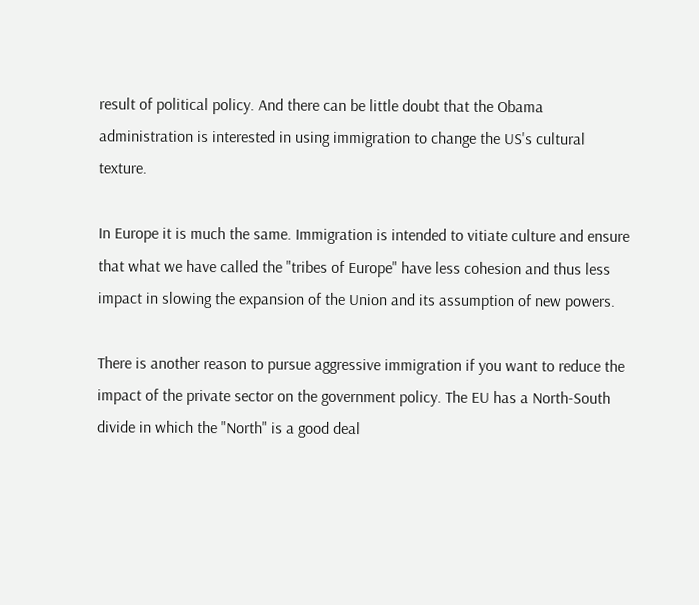result of political policy. And there can be little doubt that the Obama administration is interested in using immigration to change the US's cultural texture.

In Europe it is much the same. Immigration is intended to vitiate culture and ensure that what we have called the "tribes of Europe" have less cohesion and thus less impact in slowing the expansion of the Union and its assumption of new powers.

There is another reason to pursue aggressive immigration if you want to reduce the impact of the private sector on the government policy. The EU has a North-South divide in which the "North" is a good deal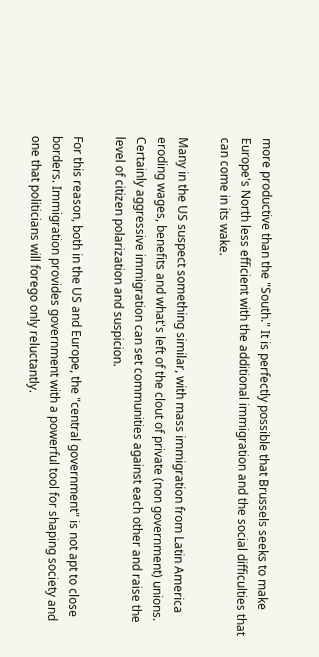more productive than the "South." It is perfectly possible that Brussels seeks to make Europe's North less efficient with the additional immigration and the social difficulties that can come in its wake.

Many in the US suspect something similar, with mass immigration from Latin America eroding wages, benefits and what's left of the clout of private (non government) unions. Certainly aggressive immigration can set communities against each other and raise the level of citizen polarization and suspicion.

For this reason, both in the US and Europe, the "central government" is not apt to close borders. Immigration provides government with a powerful tool for shaping society and one that politicians will forego only reluctantly.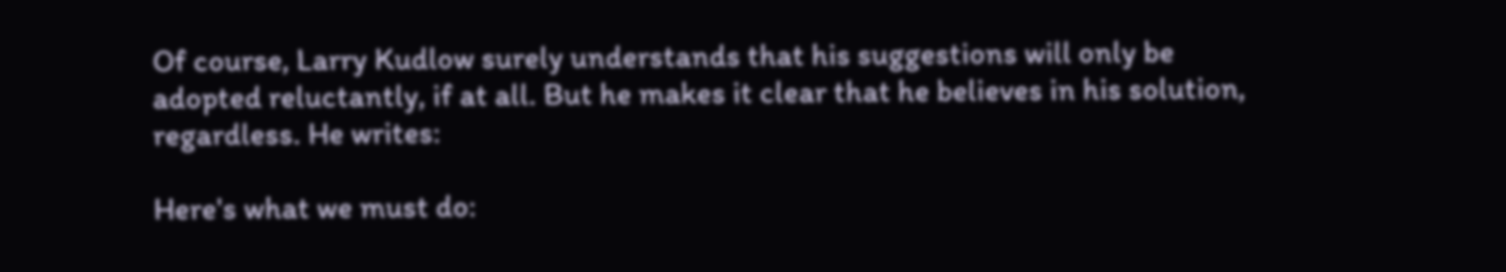Of course, Larry Kudlow surely understands that his suggestions will only be adopted reluctantly, if at all. But he makes it clear that he believes in his solution, regardless. He writes:

Here's what we must do: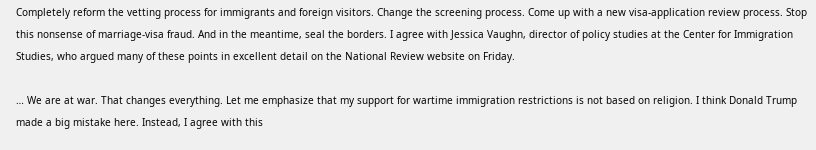Completely reform the vetting process for immigrants and foreign visitors. Change the screening process. Come up with a new visa-application review process. Stop this nonsense of marriage-visa fraud. And in the meantime, seal the borders. I agree with Jessica Vaughn, director of policy studies at the Center for Immigration Studies, who argued many of these points in excellent detail on the National Review website on Friday.

… We are at war. That changes everything. Let me emphasize that my support for wartime immigration restrictions is not based on religion. I think Donald Trump made a big mistake here. Instead, I agree with this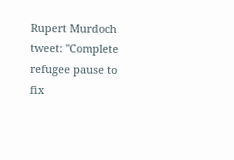Rupert Murdoch tweet: "Complete refugee pause to fix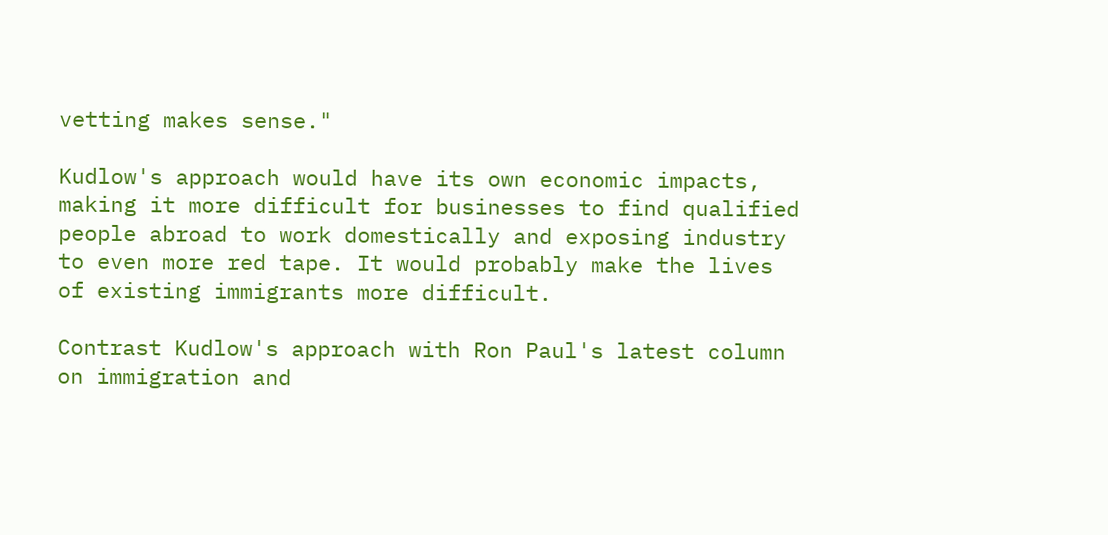vetting makes sense."

Kudlow's approach would have its own economic impacts, making it more difficult for businesses to find qualified people abroad to work domestically and exposing industry to even more red tape. It would probably make the lives of existing immigrants more difficult.

Contrast Kudlow's approach with Ron Paul's latest column on immigration and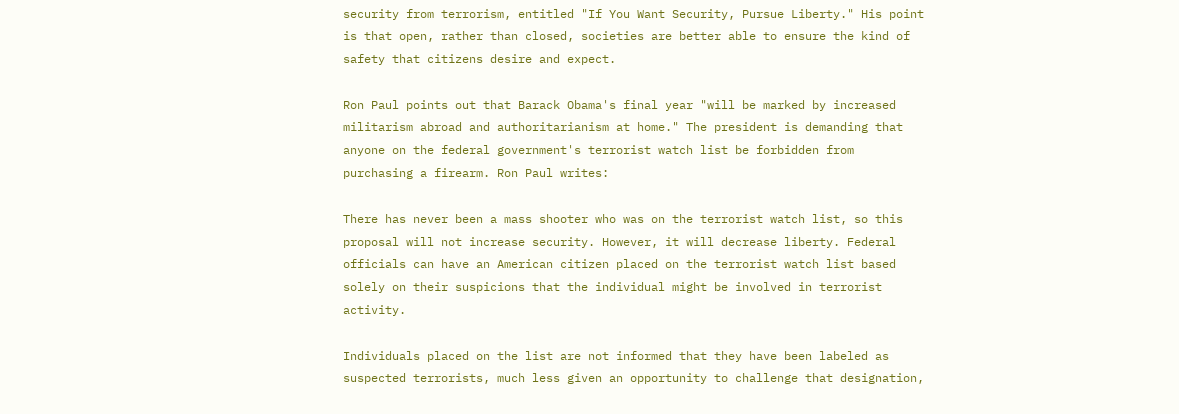security from terrorism, entitled "If You Want Security, Pursue Liberty." His point is that open, rather than closed, societies are better able to ensure the kind of safety that citizens desire and expect.

Ron Paul points out that Barack Obama's final year "will be marked by increased militarism abroad and authoritarianism at home." The president is demanding that anyone on the federal government's terrorist watch list be forbidden from purchasing a firearm. Ron Paul writes:

There has never been a mass shooter who was on the terrorist watch list, so this proposal will not increase security. However, it will decrease liberty. Federal officials can have an American citizen placed on the terrorist watch list based solely on their suspicions that the individual might be involved in terrorist activity.

Individuals placed on the list are not informed that they have been labeled as suspected terrorists, much less given an opportunity to challenge that designation,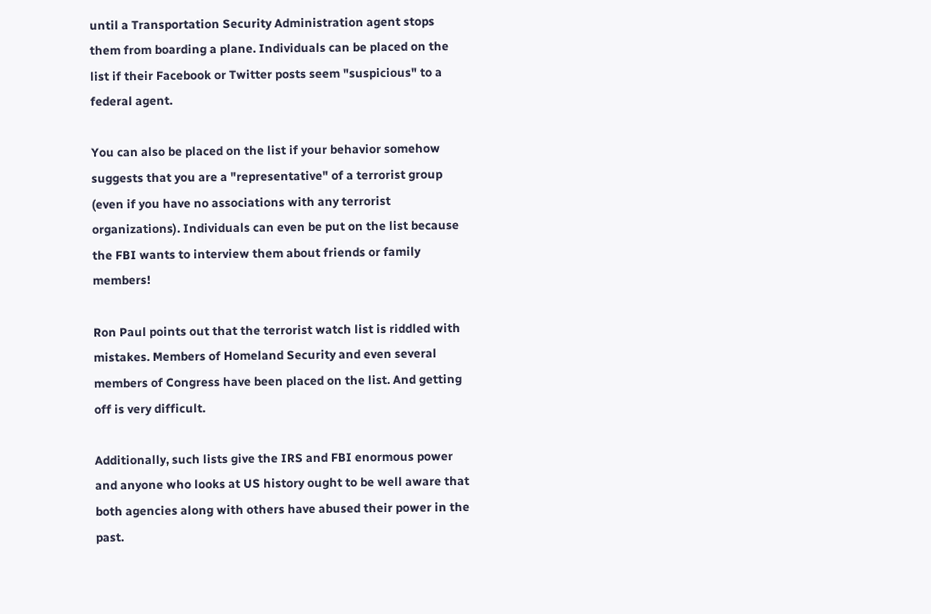until a Transportation Security Administration agent stops them from boarding a plane. Individuals can be placed on the list if their Facebook or Twitter posts seem "suspicious" to a federal agent.

You can also be placed on the list if your behavior somehow suggests that you are a "representative" of a terrorist group (even if you have no associations with any terrorist organizations). Individuals can even be put on the list because the FBI wants to interview them about friends or family members!

Ron Paul points out that the terrorist watch list is riddled with mistakes. Members of Homeland Security and even several members of Congress have been placed on the list. And getting off is very difficult.

Additionally, such lists give the IRS and FBI enormous power and anyone who looks at US history ought to be well aware that both agencies along with others have abused their power in the past.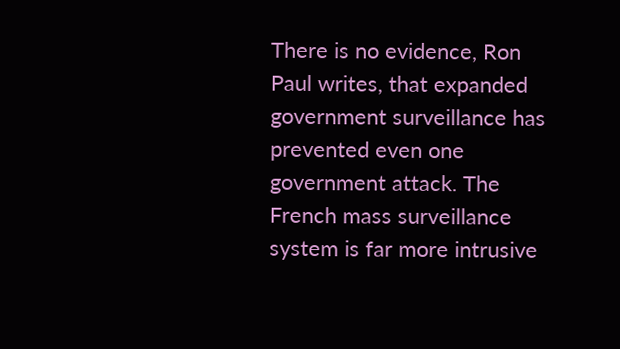There is no evidence, Ron Paul writes, that expanded government surveillance has prevented even one government attack. The French mass surveillance system is far more intrusive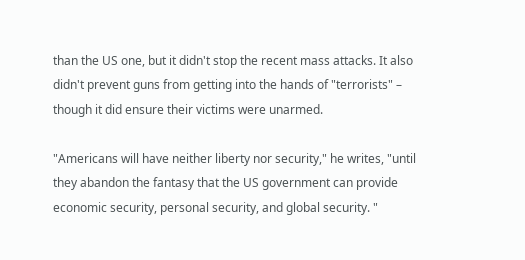than the US one, but it didn't stop the recent mass attacks. It also didn't prevent guns from getting into the hands of "terrorists" – though it did ensure their victims were unarmed.

"Americans will have neither liberty nor security," he writes, "until they abandon the fantasy that the US government can provide economic security, personal security, and global security. "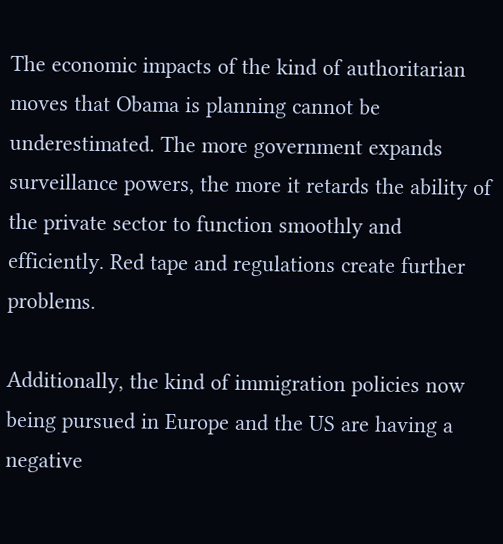The economic impacts of the kind of authoritarian moves that Obama is planning cannot be underestimated. The more government expands surveillance powers, the more it retards the ability of the private sector to function smoothly and efficiently. Red tape and regulations create further problems.

Additionally, the kind of immigration policies now being pursued in Europe and the US are having a negative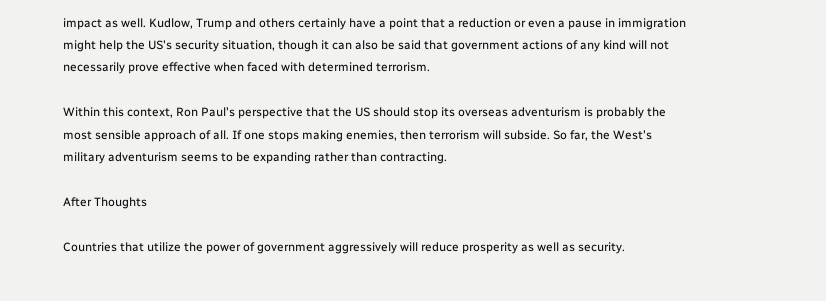impact as well. Kudlow, Trump and others certainly have a point that a reduction or even a pause in immigration might help the US's security situation, though it can also be said that government actions of any kind will not necessarily prove effective when faced with determined terrorism.

Within this context, Ron Paul's perspective that the US should stop its overseas adventurism is probably the most sensible approach of all. If one stops making enemies, then terrorism will subside. So far, the West's military adventurism seems to be expanding rather than contracting.

After Thoughts

Countries that utilize the power of government aggressively will reduce prosperity as well as security.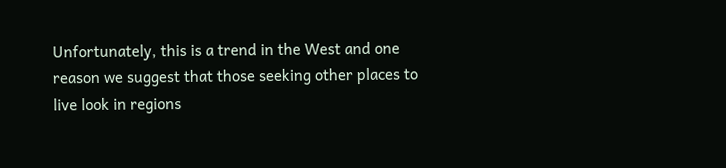Unfortunately, this is a trend in the West and one reason we suggest that those seeking other places to live look in regions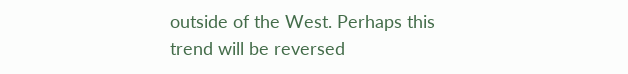outside of the West. Perhaps this trend will be reversed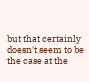but that certainly doesn't seem to be the case at the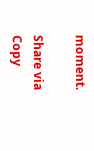moment.

Share via
Copy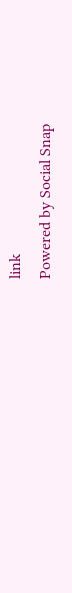link
Powered by Social Snap